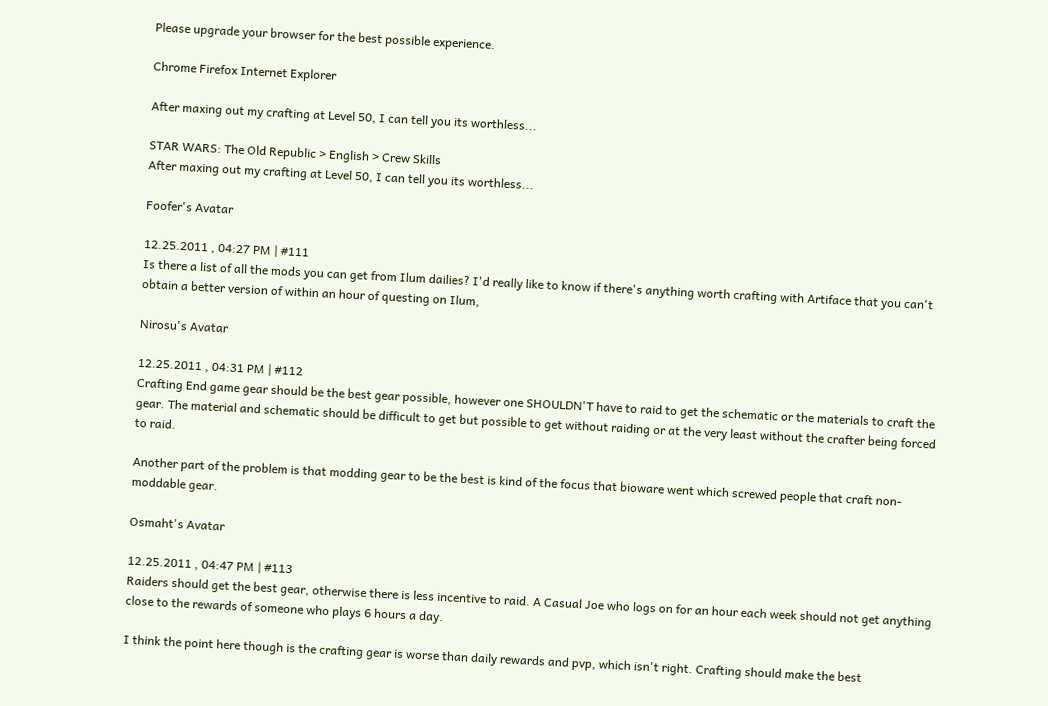Please upgrade your browser for the best possible experience.

Chrome Firefox Internet Explorer

After maxing out my crafting at Level 50, I can tell you its worthless...

STAR WARS: The Old Republic > English > Crew Skills
After maxing out my crafting at Level 50, I can tell you its worthless...

Foofer's Avatar

12.25.2011 , 04:27 PM | #111
Is there a list of all the mods you can get from Ilum dailies? I'd really like to know if there's anything worth crafting with Artiface that you can't obtain a better version of within an hour of questing on Ilum,

Nirosu's Avatar

12.25.2011 , 04:31 PM | #112
Crafting End game gear should be the best gear possible, however one SHOULDN'T have to raid to get the schematic or the materials to craft the gear. The material and schematic should be difficult to get but possible to get without raiding or at the very least without the crafter being forced to raid.

Another part of the problem is that modding gear to be the best is kind of the focus that bioware went which screwed people that craft non-moddable gear.

Osmaht's Avatar

12.25.2011 , 04:47 PM | #113
Raiders should get the best gear, otherwise there is less incentive to raid. A Casual Joe who logs on for an hour each week should not get anything close to the rewards of someone who plays 6 hours a day.

I think the point here though is the crafting gear is worse than daily rewards and pvp, which isn't right. Crafting should make the best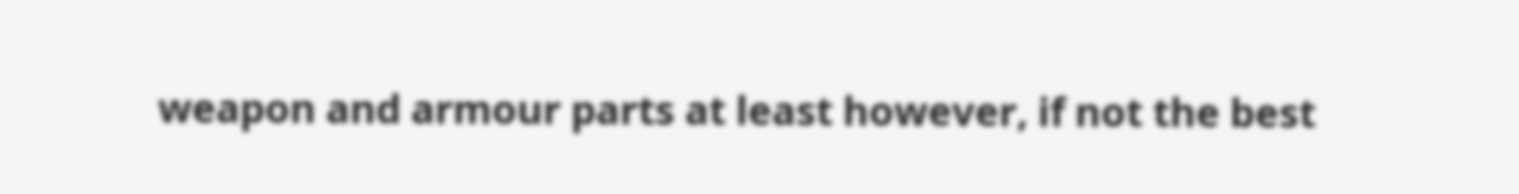weapon and armour parts at least however, if not the best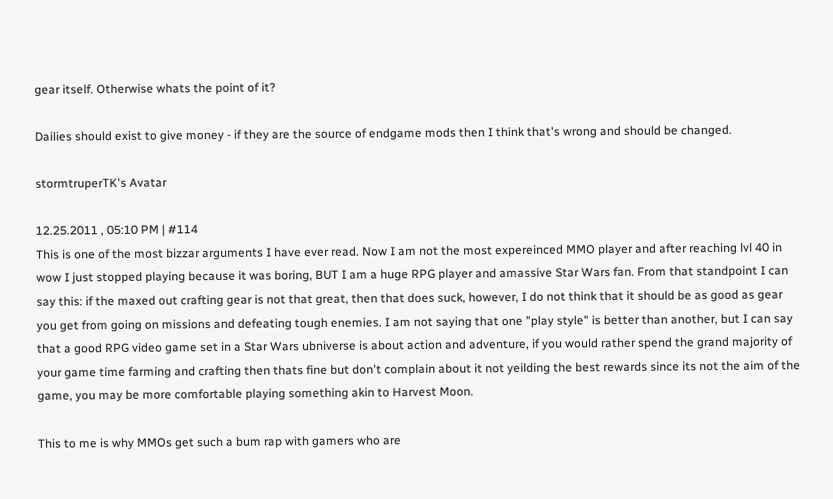gear itself. Otherwise whats the point of it?

Dailies should exist to give money - if they are the source of endgame mods then I think that's wrong and should be changed.

stormtruperTK's Avatar

12.25.2011 , 05:10 PM | #114
This is one of the most bizzar arguments I have ever read. Now I am not the most expereinced MMO player and after reaching lvl 40 in wow I just stopped playing because it was boring, BUT I am a huge RPG player and amassive Star Wars fan. From that standpoint I can say this: if the maxed out crafting gear is not that great, then that does suck, however, I do not think that it should be as good as gear you get from going on missions and defeating tough enemies. I am not saying that one "play style" is better than another, but I can say that a good RPG video game set in a Star Wars ubniverse is about action and adventure, if you would rather spend the grand majority of your game time farming and crafting then thats fine but don't complain about it not yeilding the best rewards since its not the aim of the game, you may be more comfortable playing something akin to Harvest Moon.

This to me is why MMOs get such a bum rap with gamers who are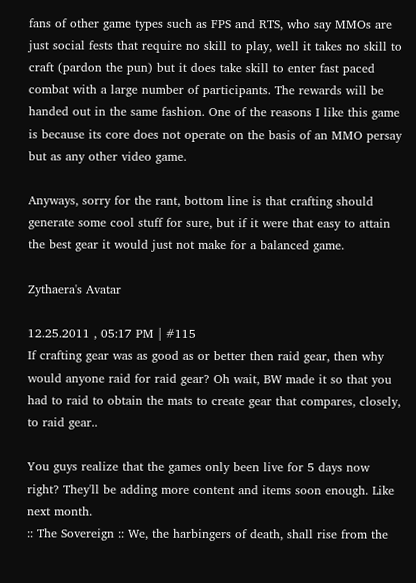fans of other game types such as FPS and RTS, who say MMOs are just social fests that require no skill to play, well it takes no skill to craft (pardon the pun) but it does take skill to enter fast paced combat with a large number of participants. The rewards will be handed out in the same fashion. One of the reasons I like this game is because its core does not operate on the basis of an MMO persay but as any other video game.

Anyways, sorry for the rant, bottom line is that crafting should generate some cool stuff for sure, but if it were that easy to attain the best gear it would just not make for a balanced game.

Zythaera's Avatar

12.25.2011 , 05:17 PM | #115
If crafting gear was as good as or better then raid gear, then why would anyone raid for raid gear? Oh wait, BW made it so that you had to raid to obtain the mats to create gear that compares, closely, to raid gear..

You guys realize that the games only been live for 5 days now right? They'll be adding more content and items soon enough. Like next month.
:: The Sovereign :: We, the harbingers of death, shall rise from the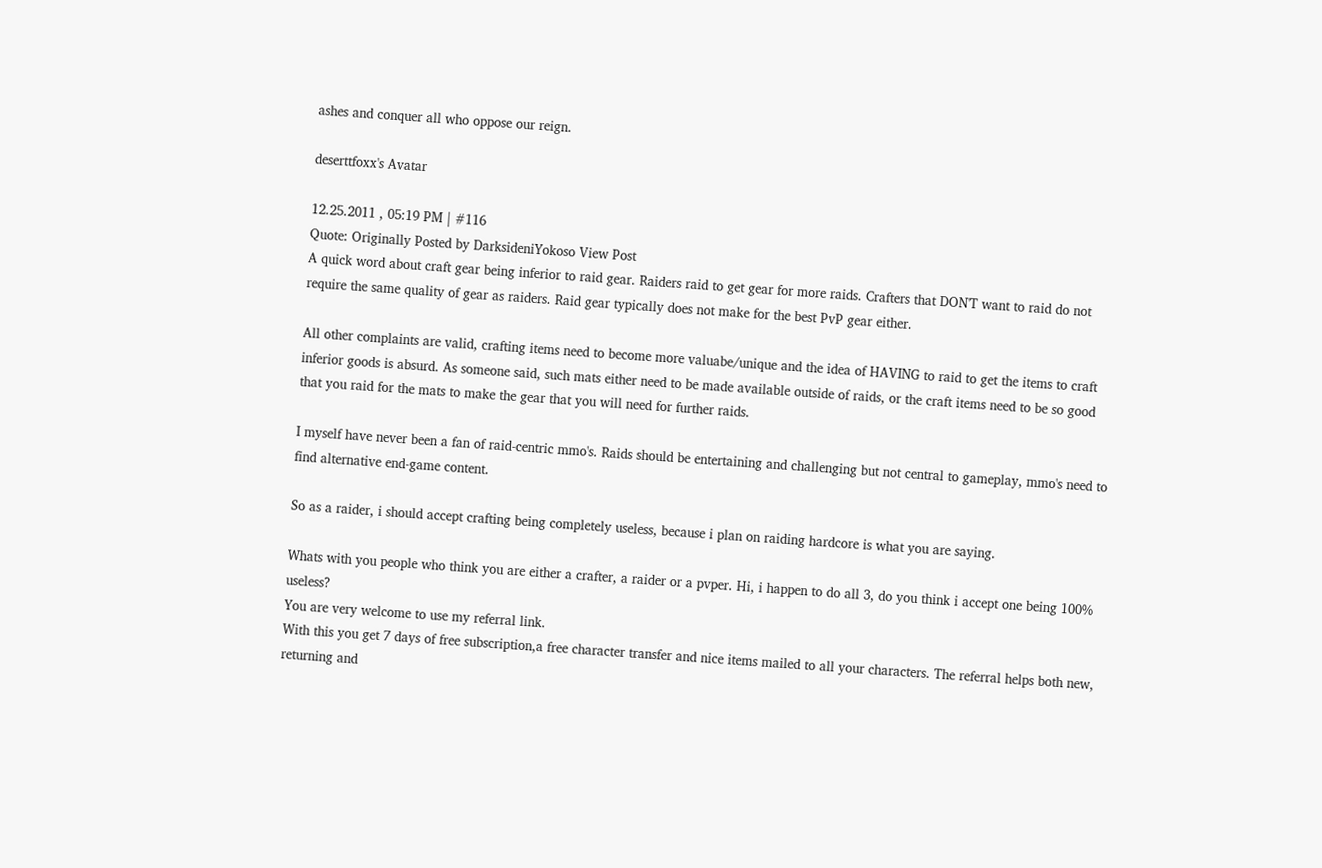ashes and conquer all who oppose our reign.

deserttfoxx's Avatar

12.25.2011 , 05:19 PM | #116
Quote: Originally Posted by DarksideniYokoso View Post
A quick word about craft gear being inferior to raid gear. Raiders raid to get gear for more raids. Crafters that DON'T want to raid do not require the same quality of gear as raiders. Raid gear typically does not make for the best PvP gear either.

All other complaints are valid, crafting items need to become more valuabe/unique and the idea of HAVING to raid to get the items to craft inferior goods is absurd. As someone said, such mats either need to be made available outside of raids, or the craft items need to be so good that you raid for the mats to make the gear that you will need for further raids.

I myself have never been a fan of raid-centric mmo's. Raids should be entertaining and challenging but not central to gameplay, mmo's need to find alternative end-game content.

So as a raider, i should accept crafting being completely useless, because i plan on raiding hardcore is what you are saying.

Whats with you people who think you are either a crafter, a raider or a pvper. Hi, i happen to do all 3, do you think i accept one being 100% useless?
You are very welcome to use my referral link.
With this you get 7 days of free subscription,a free character transfer and nice items mailed to all your characters. The referral helps both new, returning and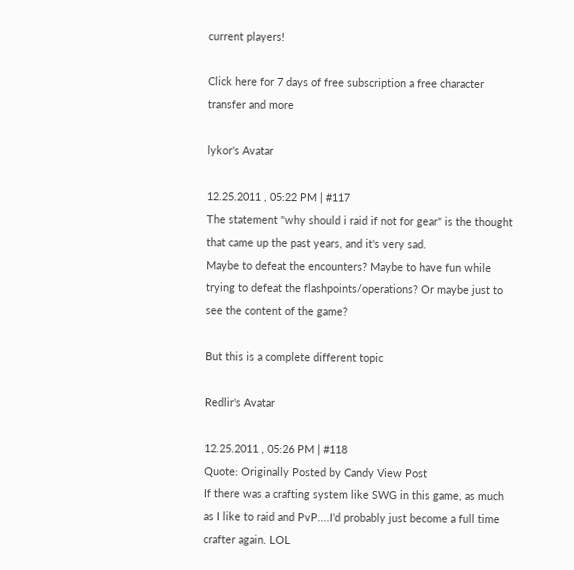current players!

Click here for 7 days of free subscription a free character transfer and more

lykor's Avatar

12.25.2011 , 05:22 PM | #117
The statement "why should i raid if not for gear" is the thought that came up the past years, and it's very sad.
Maybe to defeat the encounters? Maybe to have fun while trying to defeat the flashpoints/operations? Or maybe just to see the content of the game?

But this is a complete different topic

Redlir's Avatar

12.25.2011 , 05:26 PM | #118
Quote: Originally Posted by Candy View Post
If there was a crafting system like SWG in this game, as much as I like to raid and PvP....I'd probably just become a full time crafter again. LOL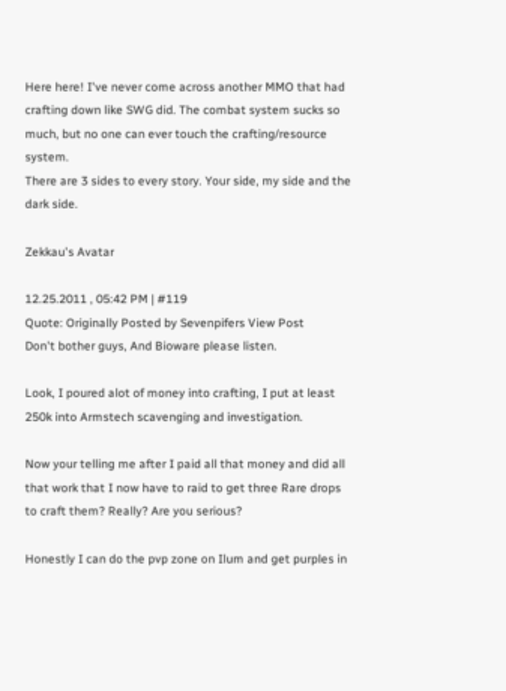Here here! I've never come across another MMO that had crafting down like SWG did. The combat system sucks so much, but no one can ever touch the crafting/resource system.
There are 3 sides to every story. Your side, my side and the dark side.

Zekkau's Avatar

12.25.2011 , 05:42 PM | #119
Quote: Originally Posted by Sevenpifers View Post
Don't bother guys, And Bioware please listen.

Look, I poured alot of money into crafting, I put at least 250k into Armstech scavenging and investigation.

Now your telling me after I paid all that money and did all that work that I now have to raid to get three Rare drops to craft them? Really? Are you serious?

Honestly I can do the pvp zone on Ilum and get purples in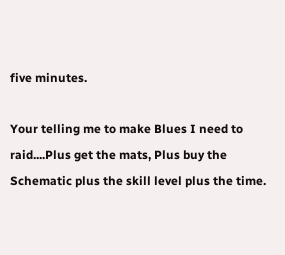five minutes.

Your telling me to make Blues I need to raid....Plus get the mats, Plus buy the Schematic plus the skill level plus the time.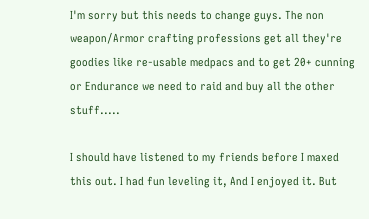I'm sorry but this needs to change guys. The non weapon/Armor crafting professions get all they're goodies like re-usable medpacs and to get 20+ cunning or Endurance we need to raid and buy all the other stuff.....

I should have listened to my friends before I maxed this out. I had fun leveling it, And I enjoyed it. But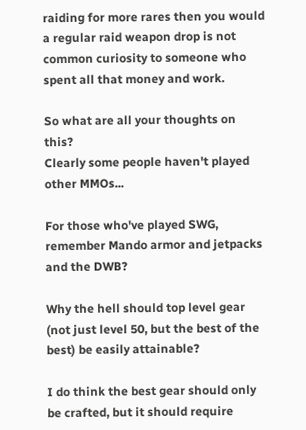raiding for more rares then you would a regular raid weapon drop is not common curiosity to someone who spent all that money and work.

So what are all your thoughts on this?
Clearly some people haven't played other MMOs...

For those who've played SWG, remember Mando armor and jetpacks and the DWB?

Why the hell should top level gear (not just level 50, but the best of the best) be easily attainable?

I do think the best gear should only be crafted, but it should require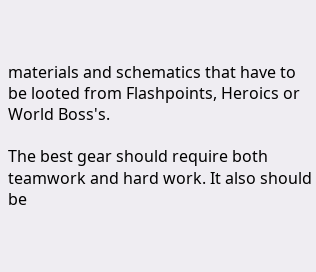materials and schematics that have to be looted from Flashpoints, Heroics or World Boss's.

The best gear should require both teamwork and hard work. It also should be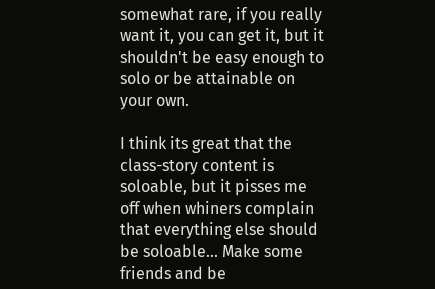somewhat rare, if you really want it, you can get it, but it shouldn't be easy enough to solo or be attainable on your own.

I think its great that the class-story content is soloable, but it pisses me off when whiners complain that everything else should be soloable... Make some friends and be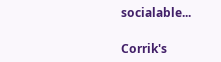socialable...

Corrik's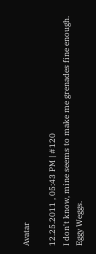Avatar

12.25.2011 , 05:43 PM | #120
I don't know, mine seems to make me grenades fine enough.
Eggy Weggs.